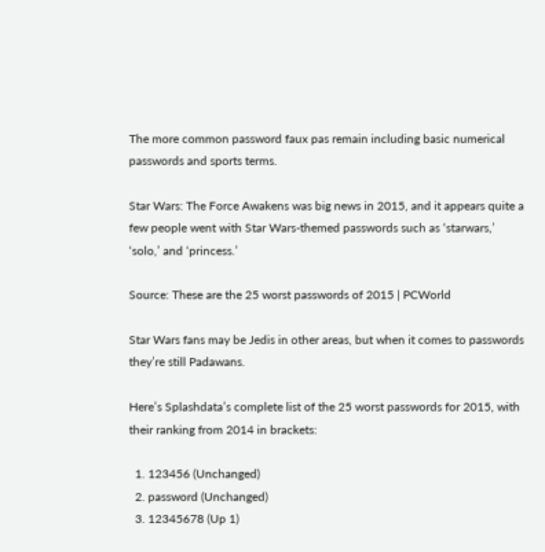The more common password faux pas remain including basic numerical passwords and sports terms.

Star Wars: The Force Awakens was big news in 2015, and it appears quite a few people went with Star Wars-themed passwords such as ‘starwars,’ ‘solo,’ and ‘princess.’

Source: These are the 25 worst passwords of 2015 | PCWorld

Star Wars fans may be Jedis in other areas, but when it comes to passwords they’re still Padawans.

Here’s Splashdata’s complete list of the 25 worst passwords for 2015, with their ranking from 2014 in brackets:

  1. 123456 (Unchanged)
  2. password (Unchanged)
  3. 12345678 (Up 1)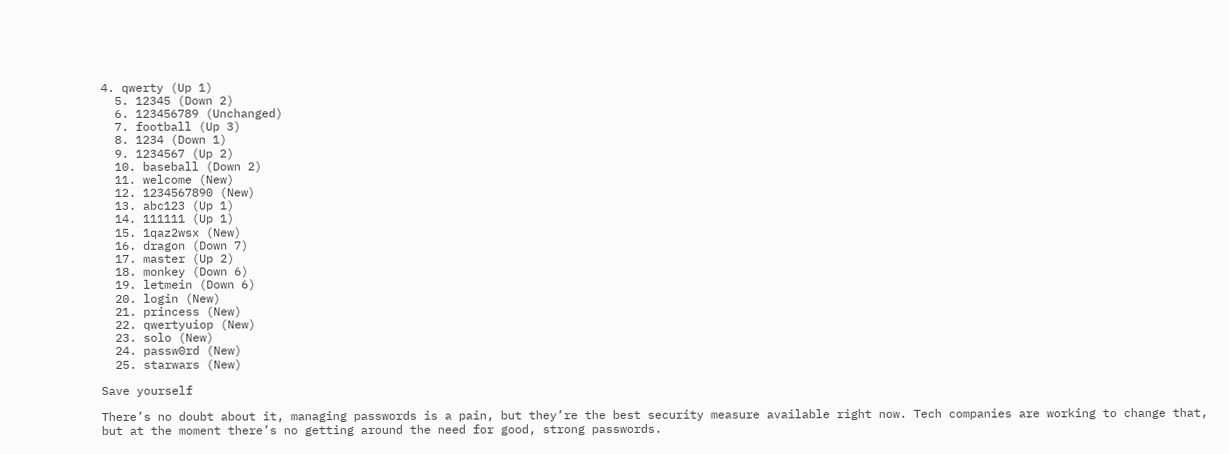4. qwerty (Up 1)
  5. 12345 (Down 2)
  6. 123456789 (Unchanged)
  7. football (Up 3)
  8. 1234 (Down 1)
  9. 1234567 (Up 2)
  10. baseball (Down 2)
  11. welcome (New)
  12. 1234567890 (New)
  13. abc123 (Up 1)
  14. 111111 (Up 1)
  15. 1qaz2wsx (New)
  16. dragon (Down 7)
  17. master (Up 2)
  18. monkey (Down 6)
  19. letmein (Down 6)
  20. login (New)
  21. princess (New)
  22. qwertyuiop (New)
  23. solo (New)
  24. passw0rd (New)
  25. starwars (New)

Save yourself

There’s no doubt about it, managing passwords is a pain, but they’re the best security measure available right now. Tech companies are working to change that, but at the moment there’s no getting around the need for good, strong passwords.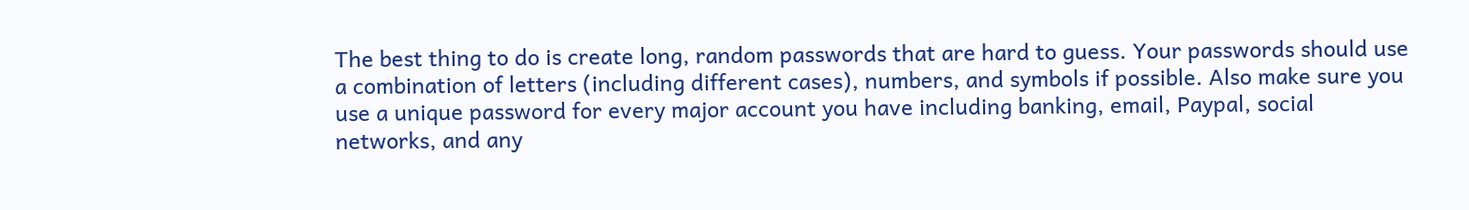The best thing to do is create long, random passwords that are hard to guess. Your passwords should use a combination of letters (including different cases), numbers, and symbols if possible. Also make sure you use a unique password for every major account you have including banking, email, Paypal, social networks, and any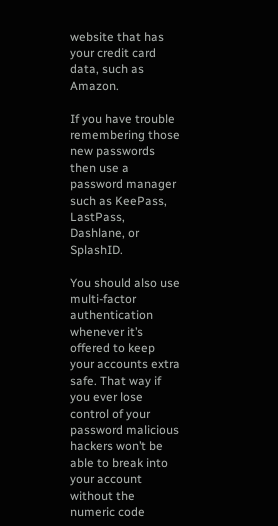website that has your credit card data, such as Amazon.

If you have trouble remembering those new passwords then use a password manager such as KeePass, LastPass, Dashlane, or SplashID.

You should also use multi-factor authentication whenever it’s offered to keep your accounts extra safe. That way if you ever lose control of your password malicious hackers won’t be able to break into your account without the numeric code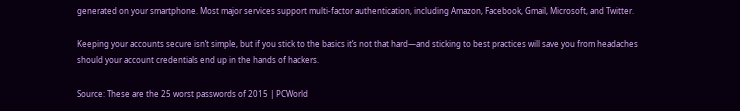generated on your smartphone. Most major services support multi-factor authentication, including Amazon, Facebook, Gmail, Microsoft, and Twitter.

Keeping your accounts secure isn’t simple, but if you stick to the basics it’s not that hard—and sticking to best practices will save you from headaches should your account credentials end up in the hands of hackers.

Source: These are the 25 worst passwords of 2015 | PCWorld